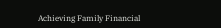Achieving Family Financial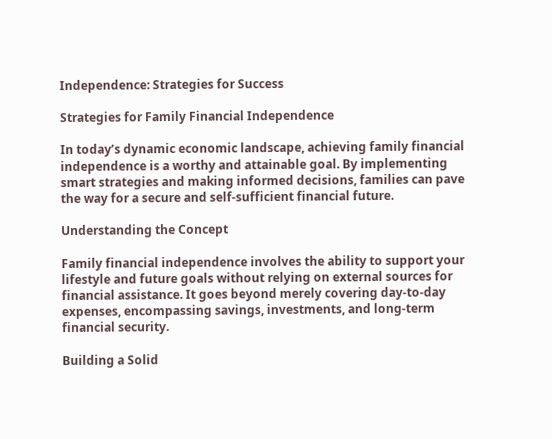Independence: Strategies for Success

Strategies for Family Financial Independence

In today’s dynamic economic landscape, achieving family financial independence is a worthy and attainable goal. By implementing smart strategies and making informed decisions, families can pave the way for a secure and self-sufficient financial future.

Understanding the Concept

Family financial independence involves the ability to support your lifestyle and future goals without relying on external sources for financial assistance. It goes beyond merely covering day-to-day expenses, encompassing savings, investments, and long-term financial security.

Building a Solid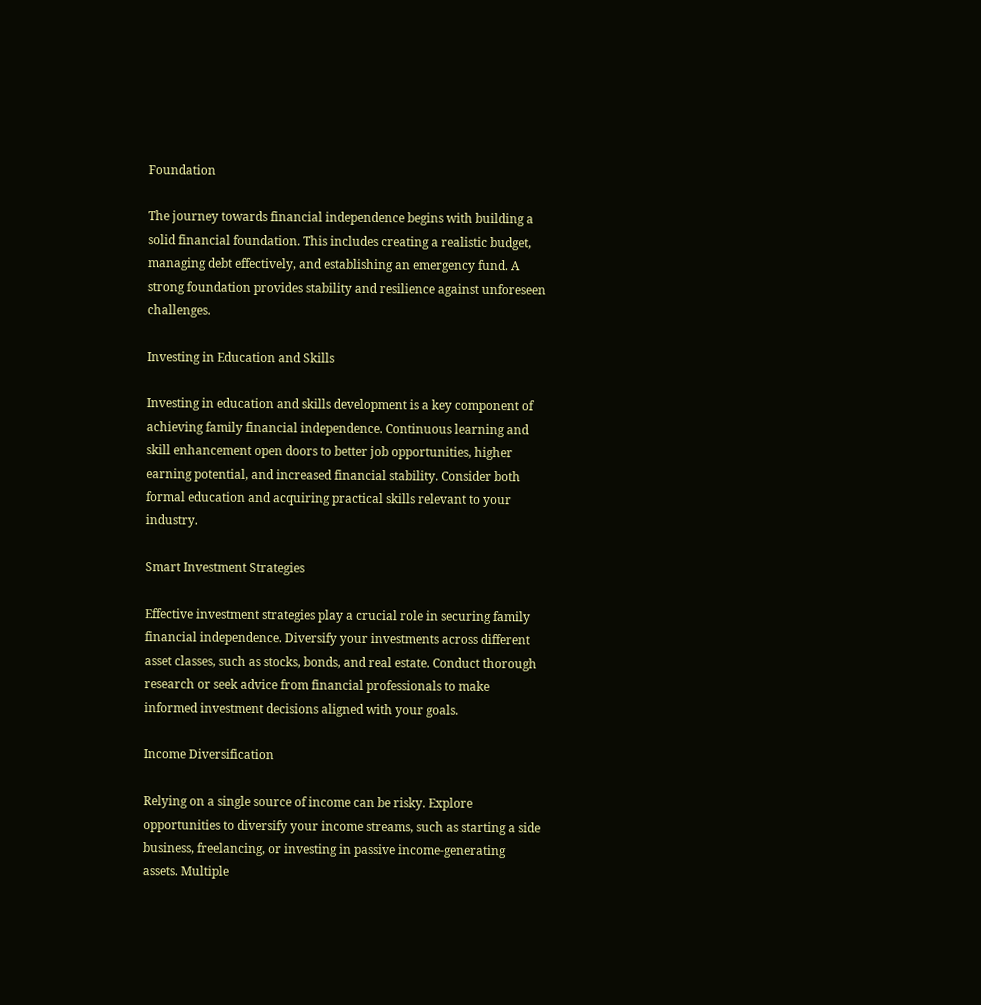Foundation

The journey towards financial independence begins with building a solid financial foundation. This includes creating a realistic budget, managing debt effectively, and establishing an emergency fund. A strong foundation provides stability and resilience against unforeseen challenges.

Investing in Education and Skills

Investing in education and skills development is a key component of achieving family financial independence. Continuous learning and skill enhancement open doors to better job opportunities, higher earning potential, and increased financial stability. Consider both formal education and acquiring practical skills relevant to your industry.

Smart Investment Strategies

Effective investment strategies play a crucial role in securing family financial independence. Diversify your investments across different asset classes, such as stocks, bonds, and real estate. Conduct thorough research or seek advice from financial professionals to make informed investment decisions aligned with your goals.

Income Diversification

Relying on a single source of income can be risky. Explore opportunities to diversify your income streams, such as starting a side business, freelancing, or investing in passive income-generating assets. Multiple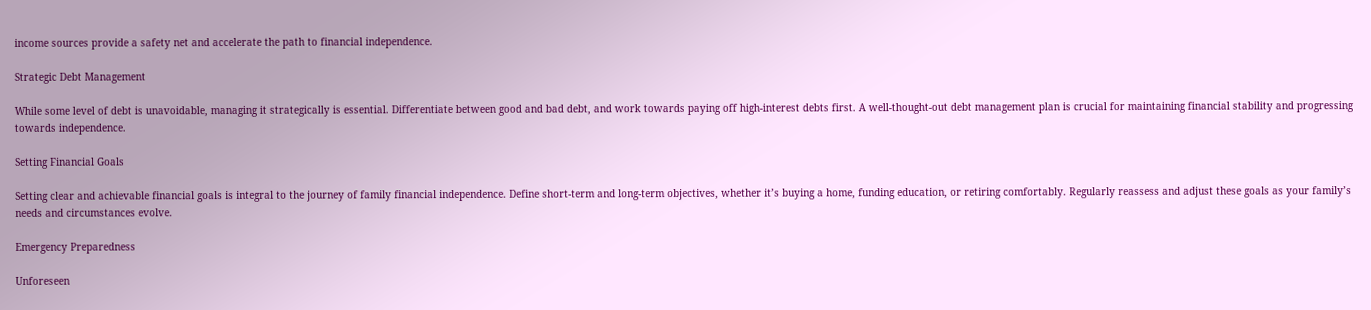income sources provide a safety net and accelerate the path to financial independence.

Strategic Debt Management

While some level of debt is unavoidable, managing it strategically is essential. Differentiate between good and bad debt, and work towards paying off high-interest debts first. A well-thought-out debt management plan is crucial for maintaining financial stability and progressing towards independence.

Setting Financial Goals

Setting clear and achievable financial goals is integral to the journey of family financial independence. Define short-term and long-term objectives, whether it’s buying a home, funding education, or retiring comfortably. Regularly reassess and adjust these goals as your family’s needs and circumstances evolve.

Emergency Preparedness

Unforeseen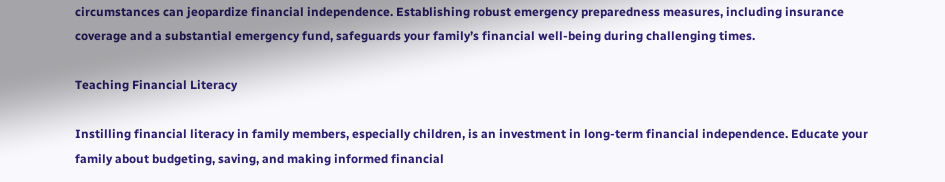circumstances can jeopardize financial independence. Establishing robust emergency preparedness measures, including insurance coverage and a substantial emergency fund, safeguards your family’s financial well-being during challenging times.

Teaching Financial Literacy

Instilling financial literacy in family members, especially children, is an investment in long-term financial independence. Educate your family about budgeting, saving, and making informed financial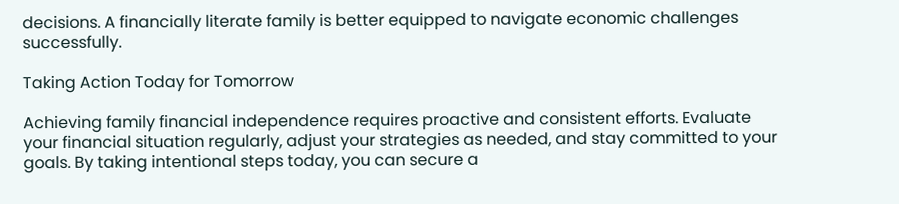decisions. A financially literate family is better equipped to navigate economic challenges successfully.

Taking Action Today for Tomorrow

Achieving family financial independence requires proactive and consistent efforts. Evaluate your financial situation regularly, adjust your strategies as needed, and stay committed to your goals. By taking intentional steps today, you can secure a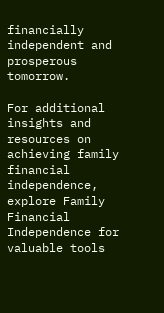financially independent and prosperous tomorrow.

For additional insights and resources on achieving family financial independence, explore Family Financial Independence for valuable tools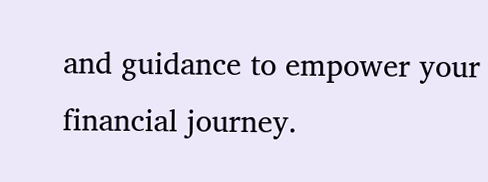and guidance to empower your financial journey.